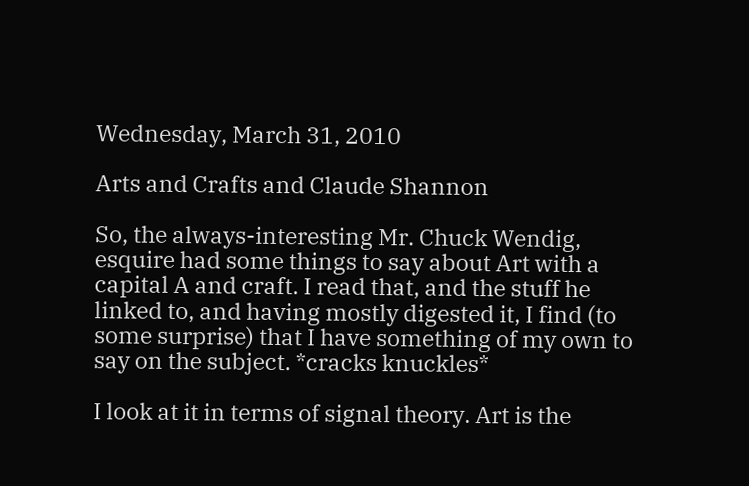Wednesday, March 31, 2010

Arts and Crafts and Claude Shannon

So, the always-interesting Mr. Chuck Wendig, esquire had some things to say about Art with a capital A and craft. I read that, and the stuff he linked to, and having mostly digested it, I find (to some surprise) that I have something of my own to say on the subject. *cracks knuckles*

I look at it in terms of signal theory. Art is the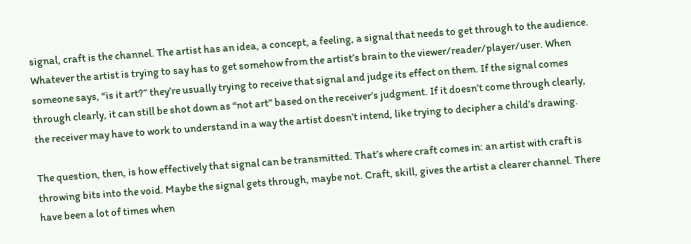signal, craft is the channel. The artist has an idea, a concept, a feeling, a signal that needs to get through to the audience. Whatever the artist is trying to say has to get somehow from the artist’s brain to the viewer/reader/player/user. When someone says, “is it art?” they’re usually trying to receive that signal and judge its effect on them. If the signal comes through clearly, it can still be shot down as “not art” based on the receiver’s judgment. If it doesn’t come through clearly, the receiver may have to work to understand in a way the artist doesn’t intend, like trying to decipher a child’s drawing.

The question, then, is how effectively that signal can be transmitted. That’s where craft comes in: an artist with craft is throwing bits into the void. Maybe the signal gets through, maybe not. Craft, skill, gives the artist a clearer channel. There have been a lot of times when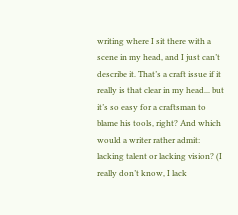writing where I sit there with a scene in my head, and I just can’t describe it. That’s a craft issue if it really is that clear in my head... but it’s so easy for a craftsman to blame his tools, right? And which would a writer rather admit: lacking talent or lacking vision? (I really don’t know, I lack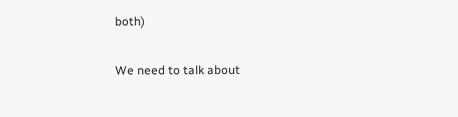both)

We need to talk about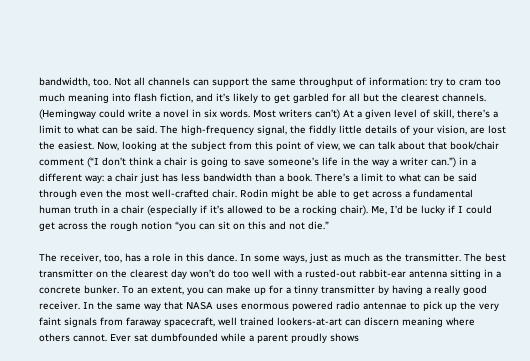bandwidth, too. Not all channels can support the same throughput of information: try to cram too much meaning into flash fiction, and it’s likely to get garbled for all but the clearest channels. (Hemingway could write a novel in six words. Most writers can’t) At a given level of skill, there’s a limit to what can be said. The high-frequency signal, the fiddly little details of your vision, are lost the easiest. Now, looking at the subject from this point of view, we can talk about that book/chair comment (“I don’t think a chair is going to save someone’s life in the way a writer can.”) in a different way: a chair just has less bandwidth than a book. There’s a limit to what can be said through even the most well-crafted chair. Rodin might be able to get across a fundamental human truth in a chair (especially if it’s allowed to be a rocking chair). Me, I’d be lucky if I could get across the rough notion “you can sit on this and not die.”

The receiver, too, has a role in this dance. In some ways, just as much as the transmitter. The best transmitter on the clearest day won’t do too well with a rusted-out rabbit-ear antenna sitting in a concrete bunker. To an extent, you can make up for a tinny transmitter by having a really good receiver. In the same way that NASA uses enormous powered radio antennae to pick up the very faint signals from faraway spacecraft, well trained lookers-at-art can discern meaning where others cannot. Ever sat dumbfounded while a parent proudly shows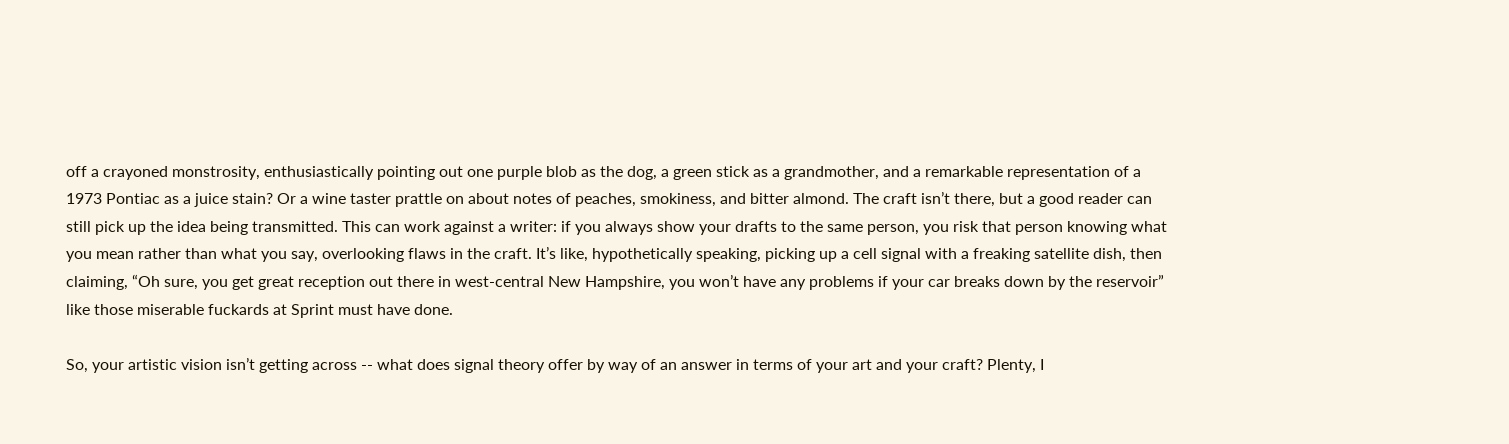off a crayoned monstrosity, enthusiastically pointing out one purple blob as the dog, a green stick as a grandmother, and a remarkable representation of a 1973 Pontiac as a juice stain? Or a wine taster prattle on about notes of peaches, smokiness, and bitter almond. The craft isn’t there, but a good reader can still pick up the idea being transmitted. This can work against a writer: if you always show your drafts to the same person, you risk that person knowing what you mean rather than what you say, overlooking flaws in the craft. It’s like, hypothetically speaking, picking up a cell signal with a freaking satellite dish, then claiming, “Oh sure, you get great reception out there in west-central New Hampshire, you won’t have any problems if your car breaks down by the reservoir” like those miserable fuckards at Sprint must have done.

So, your artistic vision isn’t getting across -- what does signal theory offer by way of an answer in terms of your art and your craft? Plenty, I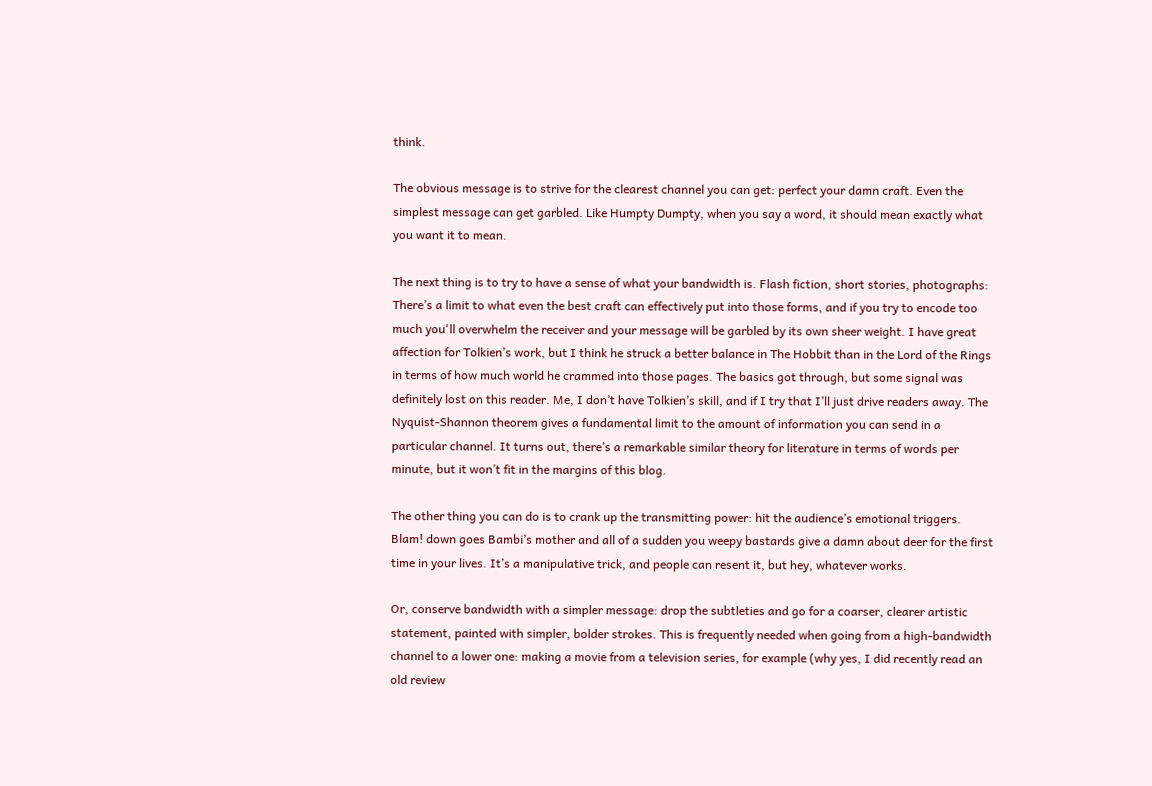think.

The obvious message is to strive for the clearest channel you can get: perfect your damn craft. Even the simplest message can get garbled. Like Humpty Dumpty, when you say a word, it should mean exactly what you want it to mean.

The next thing is to try to have a sense of what your bandwidth is. Flash fiction, short stories, photographs: There’s a limit to what even the best craft can effectively put into those forms, and if you try to encode too much you'll overwhelm the receiver and your message will be garbled by its own sheer weight. I have great affection for Tolkien’s work, but I think he struck a better balance in The Hobbit than in the Lord of the Rings in terms of how much world he crammed into those pages. The basics got through, but some signal was definitely lost on this reader. Me, I don’t have Tolkien’s skill, and if I try that I’ll just drive readers away. The Nyquist-Shannon theorem gives a fundamental limit to the amount of information you can send in a particular channel. It turns out, there’s a remarkable similar theory for literature in terms of words per minute, but it won’t fit in the margins of this blog.

The other thing you can do is to crank up the transmitting power: hit the audience’s emotional triggers. Blam! down goes Bambi’s mother and all of a sudden you weepy bastards give a damn about deer for the first time in your lives. It’s a manipulative trick, and people can resent it, but hey, whatever works.

Or, conserve bandwidth with a simpler message: drop the subtleties and go for a coarser, clearer artistic statement, painted with simpler, bolder strokes. This is frequently needed when going from a high-bandwidth channel to a lower one: making a movie from a television series, for example (why yes, I did recently read an old review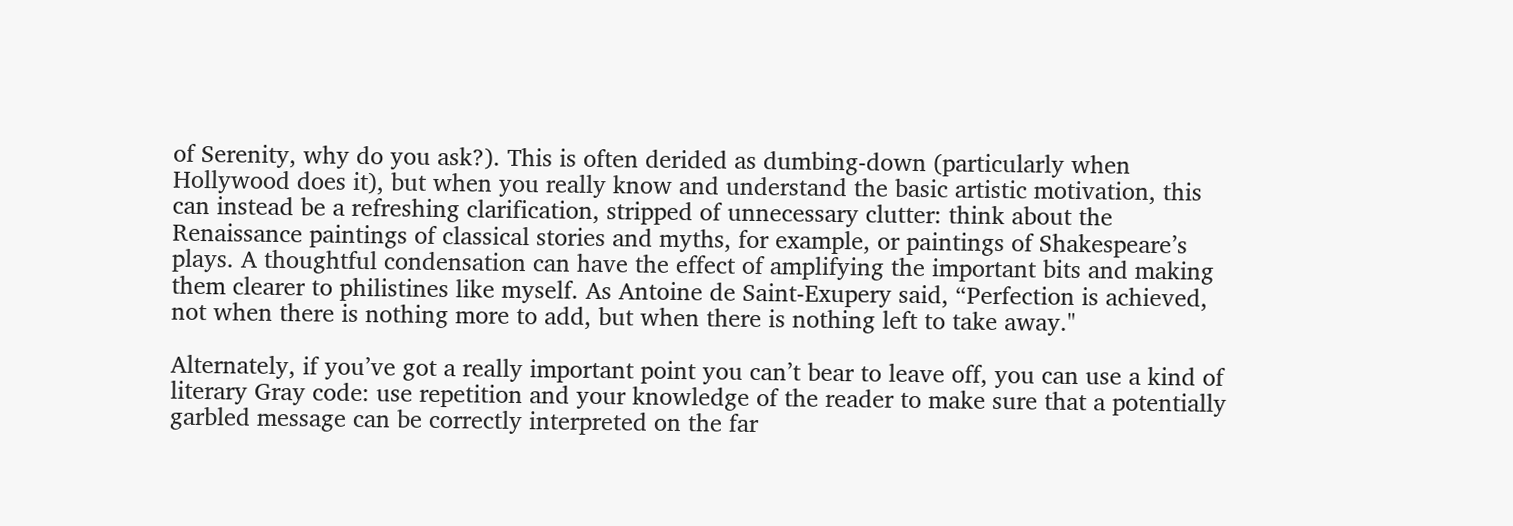of Serenity, why do you ask?). This is often derided as dumbing-down (particularly when Hollywood does it), but when you really know and understand the basic artistic motivation, this can instead be a refreshing clarification, stripped of unnecessary clutter: think about the Renaissance paintings of classical stories and myths, for example, or paintings of Shakespeare’s plays. A thoughtful condensation can have the effect of amplifying the important bits and making them clearer to philistines like myself. As Antoine de Saint-Exupery said, “Perfection is achieved, not when there is nothing more to add, but when there is nothing left to take away."

Alternately, if you’ve got a really important point you can’t bear to leave off, you can use a kind of literary Gray code: use repetition and your knowledge of the reader to make sure that a potentially garbled message can be correctly interpreted on the far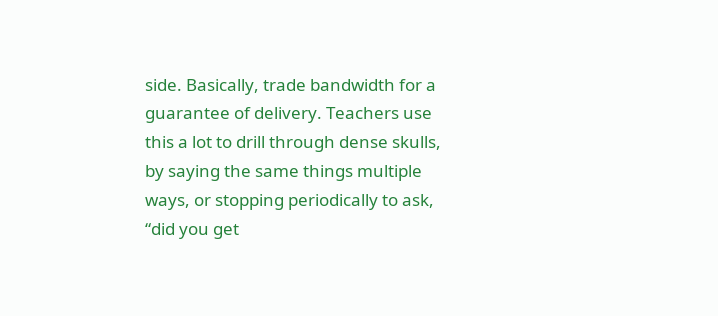side. Basically, trade bandwidth for a guarantee of delivery. Teachers use this a lot to drill through dense skulls, by saying the same things multiple ways, or stopping periodically to ask, “did you get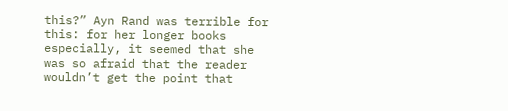this?” Ayn Rand was terrible for this: for her longer books especially, it seemed that she was so afraid that the reader wouldn’t get the point that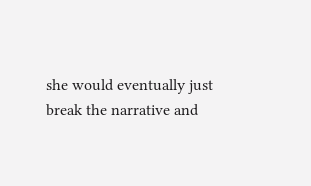she would eventually just break the narrative and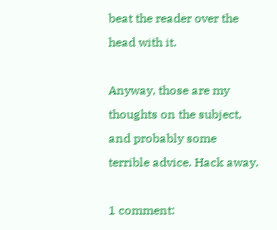beat the reader over the head with it.

Anyway, those are my thoughts on the subject, and probably some terrible advice. Hack away.

1 comment: